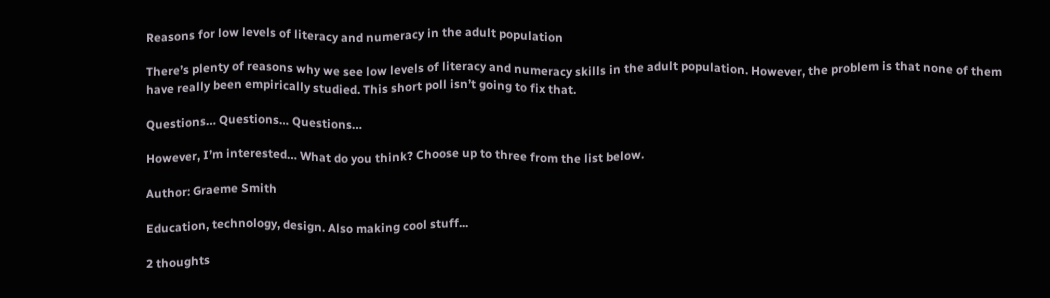Reasons for low levels of literacy and numeracy in the adult population

There’s plenty of reasons why we see low levels of literacy and numeracy skills in the adult population. However, the problem is that none of them have really been empirically studied. This short poll isn’t going to fix that.

Questions… Questions… Questions…

However, I’m interested… What do you think? Choose up to three from the list below.

Author: Graeme Smith

Education, technology, design. Also making cool stuff...

2 thoughts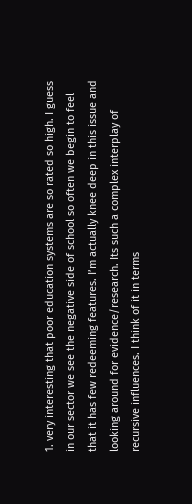1. very interesting that poor education systems are so rated so high. I guess in our sector we see the negative side of school so often we begin to feel that it has few redeeming features. I’m actually knee deep in this issue and looking around for evidence/research. Its such a complex interplay of recursive influences. I think of it in terms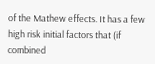of the Mathew effects. It has a few high risk initial factors that (if combined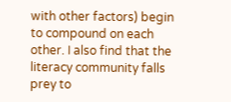with other factors) begin to compound on each other. I also find that the literacy community falls prey to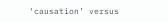‘causation’ versus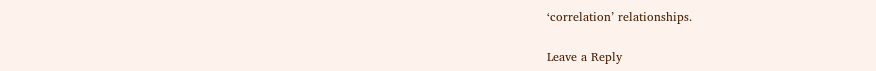‘correlation’ relationships.

Leave a Reply